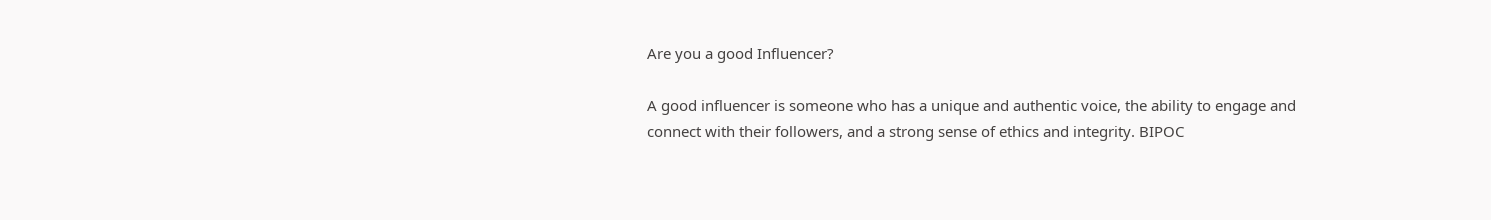Are you a good Influencer?

A good influencer is someone who has a unique and authentic voice, the ability to engage and connect with their followers, and a strong sense of ethics and integrity. BIPOC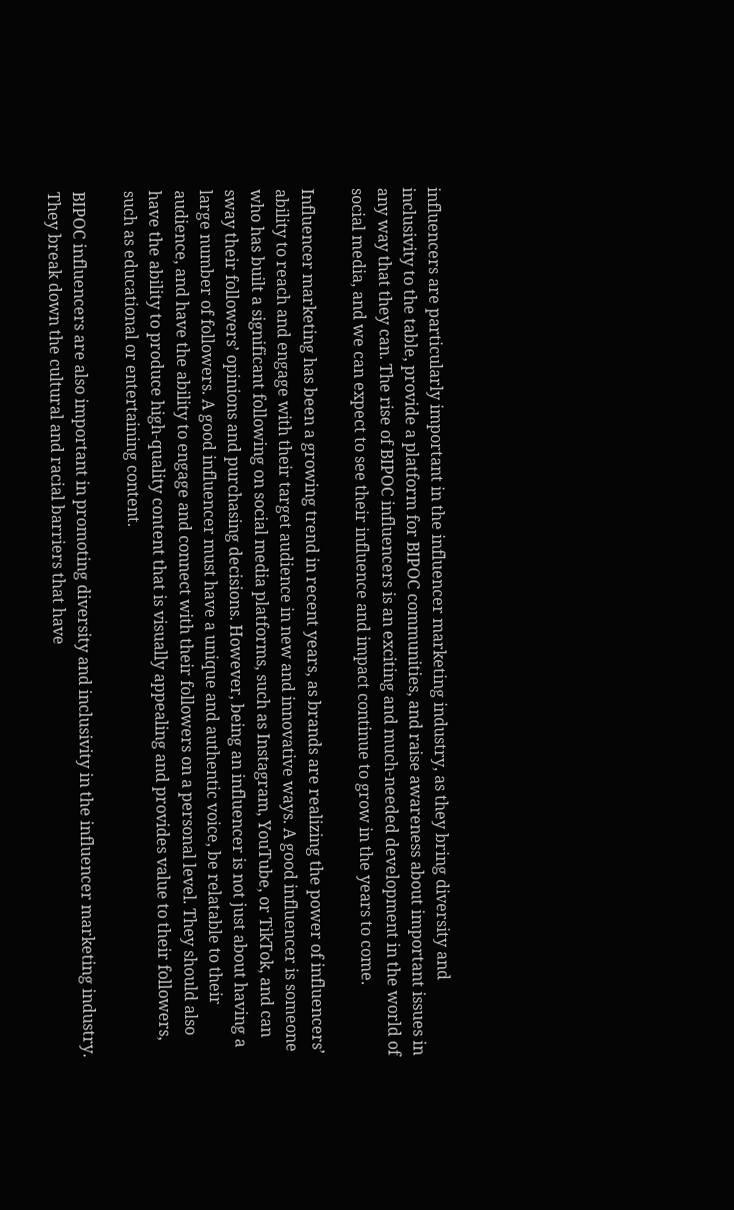influencers are particularly important in the influencer marketing industry, as they bring diversity and inclusivity to the table, provide a platform for BIPOC communities, and raise awareness about important issues in any way that they can. The rise of BIPOC influencers is an exciting and much-needed development in the world of social media, and we can expect to see their influence and impact continue to grow in the years to come.

Influencer marketing has been a growing trend in recent years, as brands are realizing the power of influencers’ ability to reach and engage with their target audience in new and innovative ways. A good influencer is someone who has built a significant following on social media platforms, such as Instagram, YouTube, or TikTok, and can sway their followers’ opinions and purchasing decisions. However, being an influencer is not just about having a large number of followers. A good influencer must have a unique and authentic voice, be relatable to their audience, and have the ability to engage and connect with their followers on a personal level. They should also have the ability to produce high-quality content that is visually appealing and provides value to their followers, such as educational or entertaining content.

BIPOC influencers are also important in promoting diversity and inclusivity in the influencer marketing industry. They break down the cultural and racial barriers that have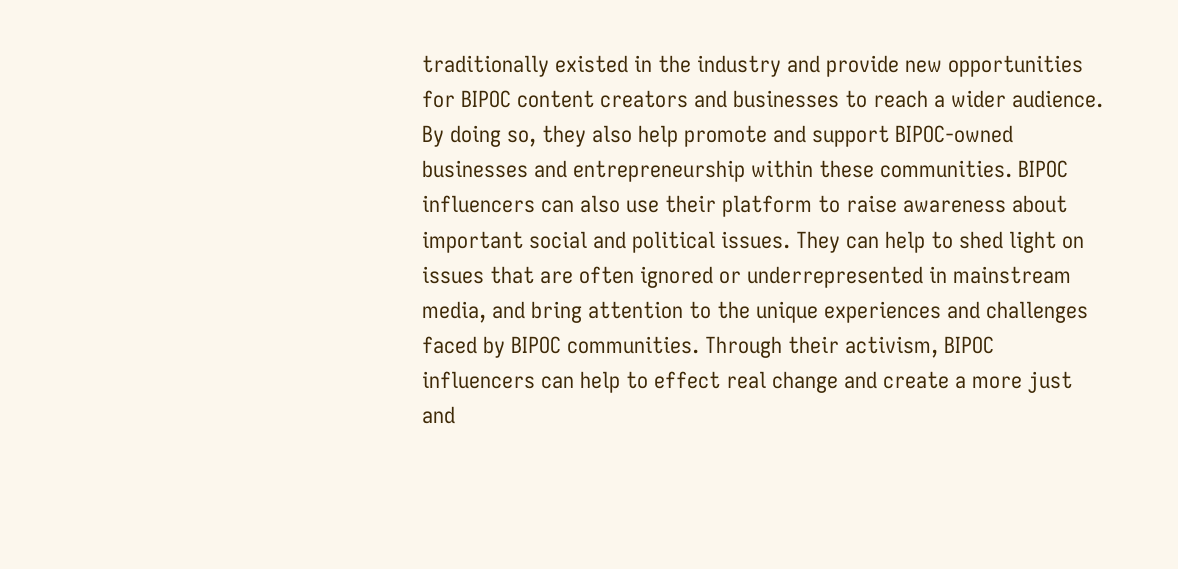traditionally existed in the industry and provide new opportunities for BIPOC content creators and businesses to reach a wider audience. By doing so, they also help promote and support BIPOC-owned businesses and entrepreneurship within these communities. BIPOC influencers can also use their platform to raise awareness about important social and political issues. They can help to shed light on issues that are often ignored or underrepresented in mainstream media, and bring attention to the unique experiences and challenges faced by BIPOC communities. Through their activism, BIPOC influencers can help to effect real change and create a more just and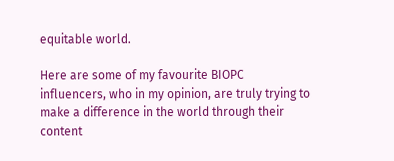equitable world.

Here are some of my favourite BIOPC influencers, who in my opinion, are truly trying to make a difference in the world through their content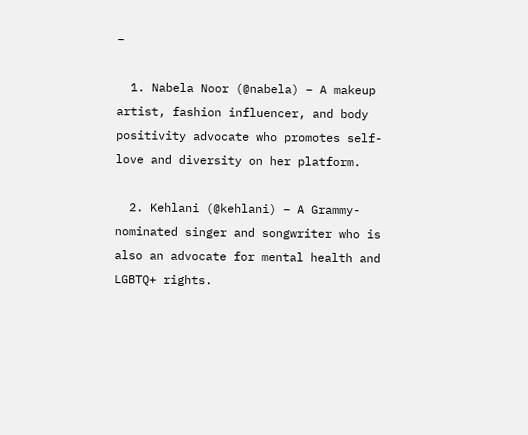–

  1. Nabela Noor (@nabela) – A makeup artist, fashion influencer, and body positivity advocate who promotes self-love and diversity on her platform.

  2. Kehlani (@kehlani) – A Grammy-nominated singer and songwriter who is also an advocate for mental health and LGBTQ+ rights.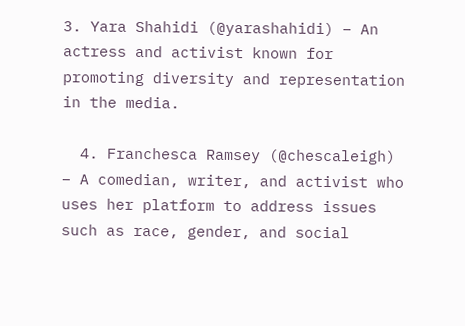3. Yara Shahidi (@yarashahidi) – An actress and activist known for promoting diversity and representation in the media.

  4. Franchesca Ramsey (@chescaleigh) – A comedian, writer, and activist who uses her platform to address issues such as race, gender, and social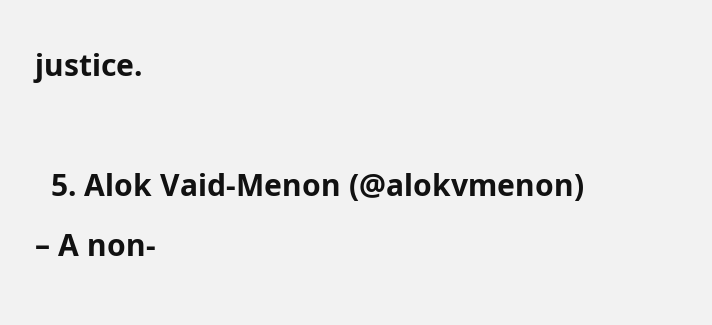justice.

  5. Alok Vaid-Menon (@alokvmenon) – A non-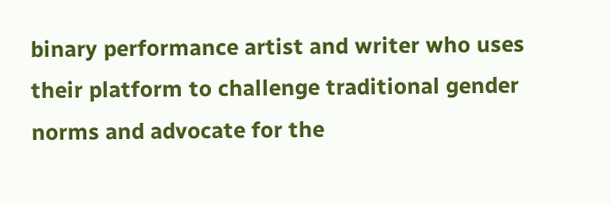binary performance artist and writer who uses their platform to challenge traditional gender norms and advocate for the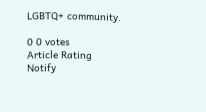LGBTQ+ community.

0 0 votes
Article Rating
Notify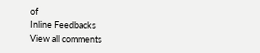of
Inline Feedbacks
View all comments